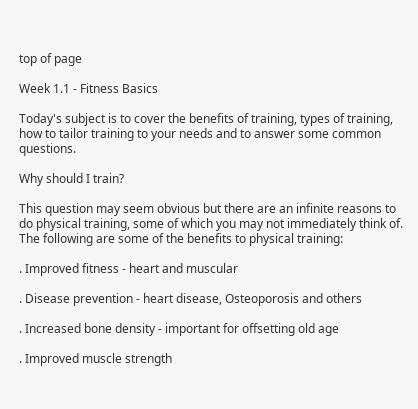top of page

Week 1.1 - Fitness Basics

Today's subject is to cover the benefits of training, types of training, how to tailor training to your needs and to answer some common questions.

Why should I train?

This question may seem obvious but there are an infinite reasons to do physical training, some of which you may not immediately think of. The following are some of the benefits to physical training:

. Improved fitness - heart and muscular

. Disease prevention - heart disease, Osteoporosis and others

. Increased bone density - important for offsetting old age

. Improved muscle strength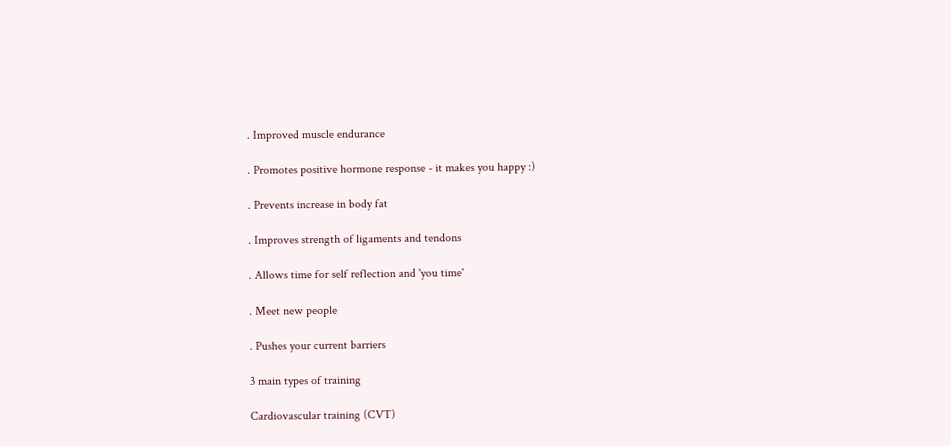. Improved muscle endurance

. Promotes positive hormone response - it makes you happy :)

. Prevents increase in body fat

. Improves strength of ligaments and tendons

. Allows time for self reflection and 'you time'

. Meet new people

. Pushes your current barriers

3 main types of training

Cardiovascular training (CVT)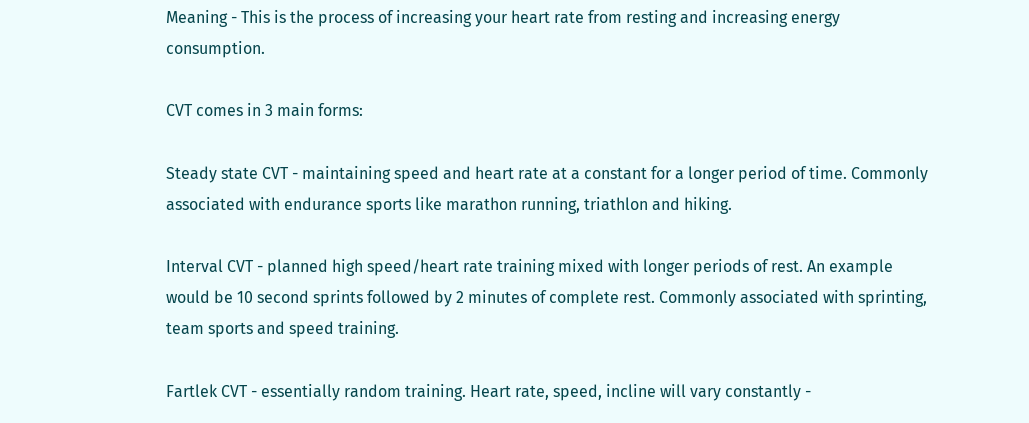Meaning - This is the process of increasing your heart rate from resting and increasing energy consumption.

CVT comes in 3 main forms:

Steady state CVT - maintaining speed and heart rate at a constant for a longer period of time. Commonly associated with endurance sports like marathon running, triathlon and hiking.

Interval CVT - planned high speed/heart rate training mixed with longer periods of rest. An example would be 10 second sprints followed by 2 minutes of complete rest. Commonly associated with sprinting, team sports and speed training.

Fartlek CVT - essentially random training. Heart rate, speed, incline will vary constantly -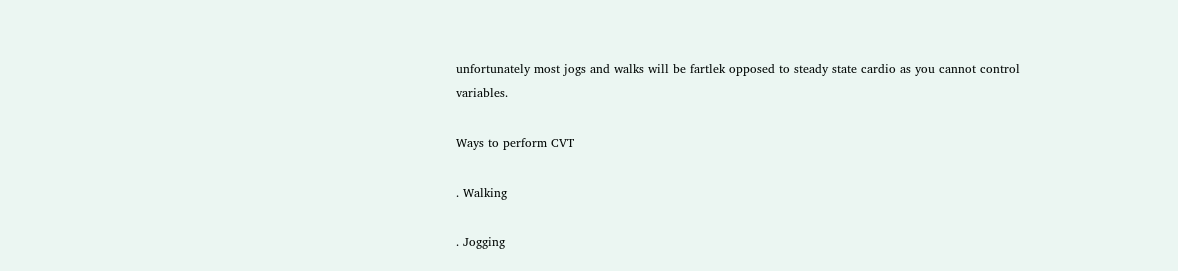unfortunately most jogs and walks will be fartlek opposed to steady state cardio as you cannot control variables.

Ways to perform CVT

. Walking

. Jogging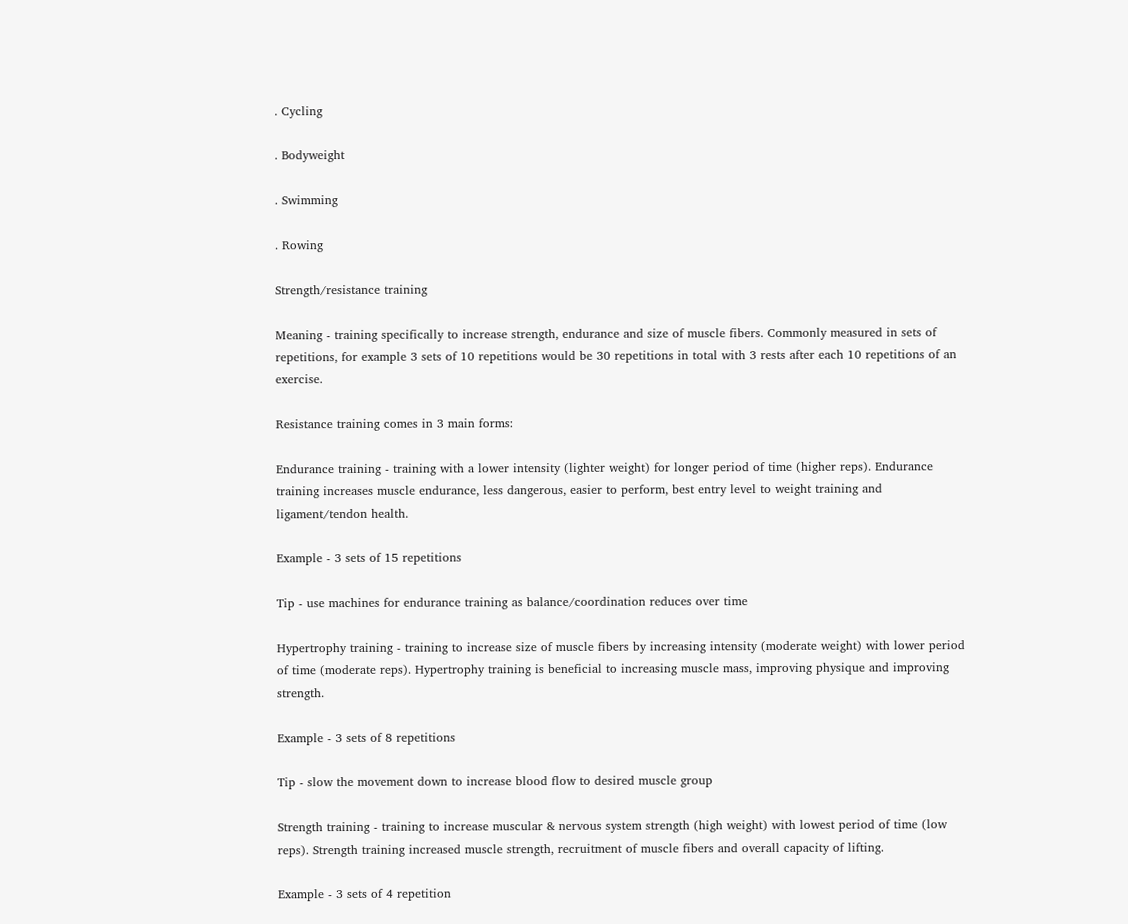. Cycling

. Bodyweight

. Swimming

. Rowing

Strength/resistance training

Meaning - training specifically to increase strength, endurance and size of muscle fibers. Commonly measured in sets of repetitions, for example 3 sets of 10 repetitions would be 30 repetitions in total with 3 rests after each 10 repetitions of an exercise.

Resistance training comes in 3 main forms:

Endurance training - training with a lower intensity (lighter weight) for longer period of time (higher reps). Endurance training increases muscle endurance, less dangerous, easier to perform, best entry level to weight training and ligament/tendon health.

Example - 3 sets of 15 repetitions

Tip - use machines for endurance training as balance/coordination reduces over time

Hypertrophy training - training to increase size of muscle fibers by increasing intensity (moderate weight) with lower period of time (moderate reps). Hypertrophy training is beneficial to increasing muscle mass, improving physique and improving strength.

Example - 3 sets of 8 repetitions

Tip - slow the movement down to increase blood flow to desired muscle group

Strength training - training to increase muscular & nervous system strength (high weight) with lowest period of time (low reps). Strength training increased muscle strength, recruitment of muscle fibers and overall capacity of lifting.

Example - 3 sets of 4 repetition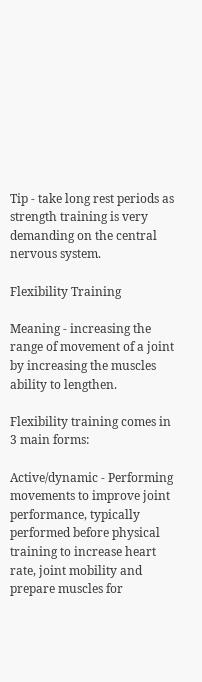Tip - take long rest periods as strength training is very demanding on the central nervous system.

Flexibility Training

Meaning - increasing the range of movement of a joint by increasing the muscles ability to lengthen.

Flexibility training comes in 3 main forms:

Active/dynamic - Performing movements to improve joint performance, typically performed before physical training to increase heart rate, joint mobility and prepare muscles for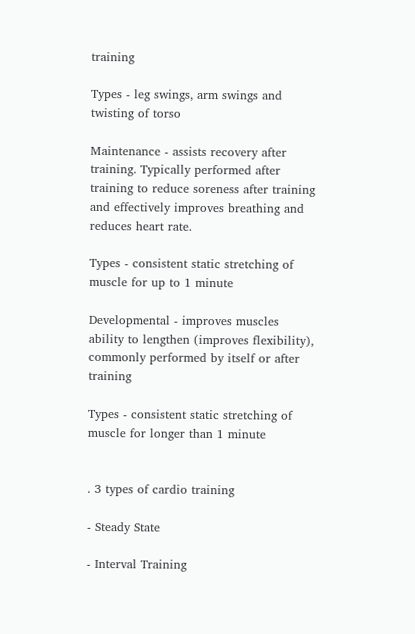training

Types - leg swings, arm swings and twisting of torso

Maintenance - assists recovery after training. Typically performed after training to reduce soreness after training and effectively improves breathing and reduces heart rate.

Types - consistent static stretching of muscle for up to 1 minute

Developmental - improves muscles ability to lengthen (improves flexibility), commonly performed by itself or after training

Types - consistent static stretching of muscle for longer than 1 minute


. 3 types of cardio training

- Steady State

- Interval Training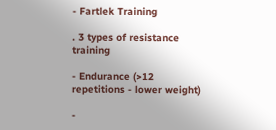- Fartlek Training

. 3 types of resistance training

- Endurance (>12 repetitions - lower weight)

-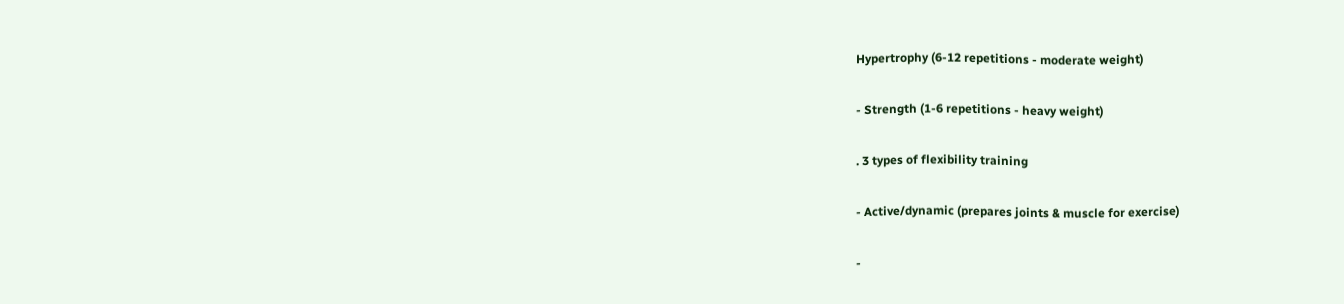Hypertrophy (6-12 repetitions - moderate weight)

- Strength (1-6 repetitions - heavy weight)

. 3 types of flexibility training

- Active/dynamic (prepares joints & muscle for exercise)

-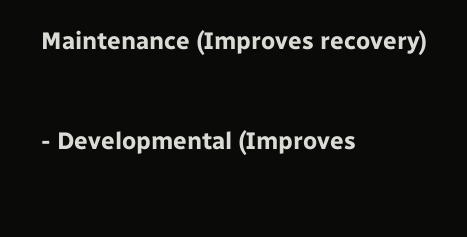Maintenance (Improves recovery)

- Developmental (Improves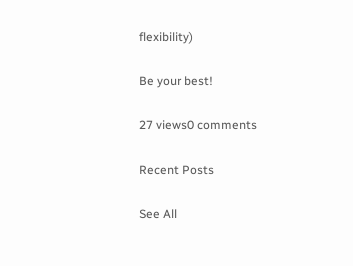flexibility)

Be your best!

27 views0 comments

Recent Posts

See All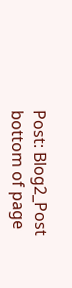Post: Blog2_Post
bottom of page